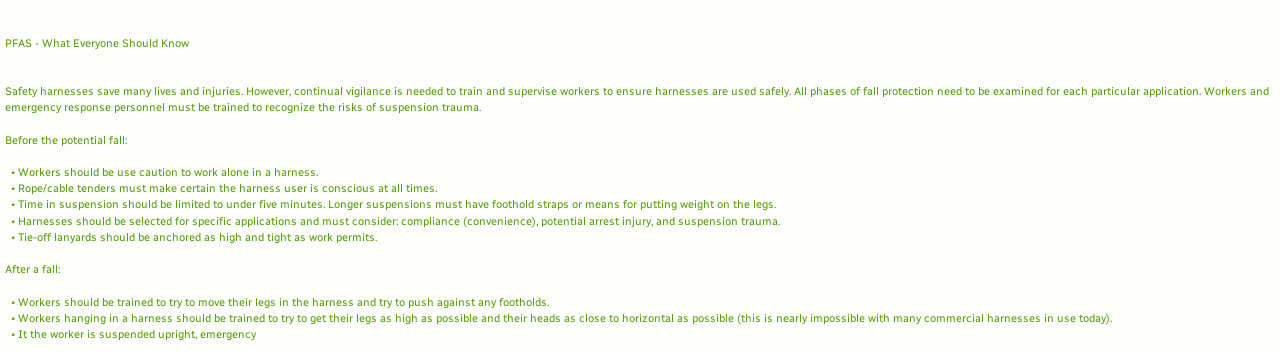PFAS - What Everyone Should Know


Safety harnesses save many lives and injuries. However, continual vigilance is needed to train and supervise workers to ensure harnesses are used safely. All phases of fall protection need to be examined for each particular application. Workers and emergency response personnel must be trained to recognize the risks of suspension trauma.

Before the potential fall:

  • Workers should be use caution to work alone in a harness.
  • Rope/cable tenders must make certain the harness user is conscious at all times.
  • Time in suspension should be limited to under five minutes. Longer suspensions must have foothold straps or means for putting weight on the legs.
  • Harnesses should be selected for specific applications and must consider: compliance (convenience), potential arrest injury, and suspension trauma.
  • Tie-off lanyards should be anchored as high and tight as work permits.

After a fall:

  • Workers should be trained to try to move their legs in the harness and try to push against any footholds.
  • Workers hanging in a harness should be trained to try to get their legs as high as possible and their heads as close to horizontal as possible (this is nearly impossible with many commercial harnesses in use today).
  • It the worker is suspended upright, emergency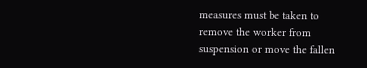measures must be taken to remove the worker from suspension or move the fallen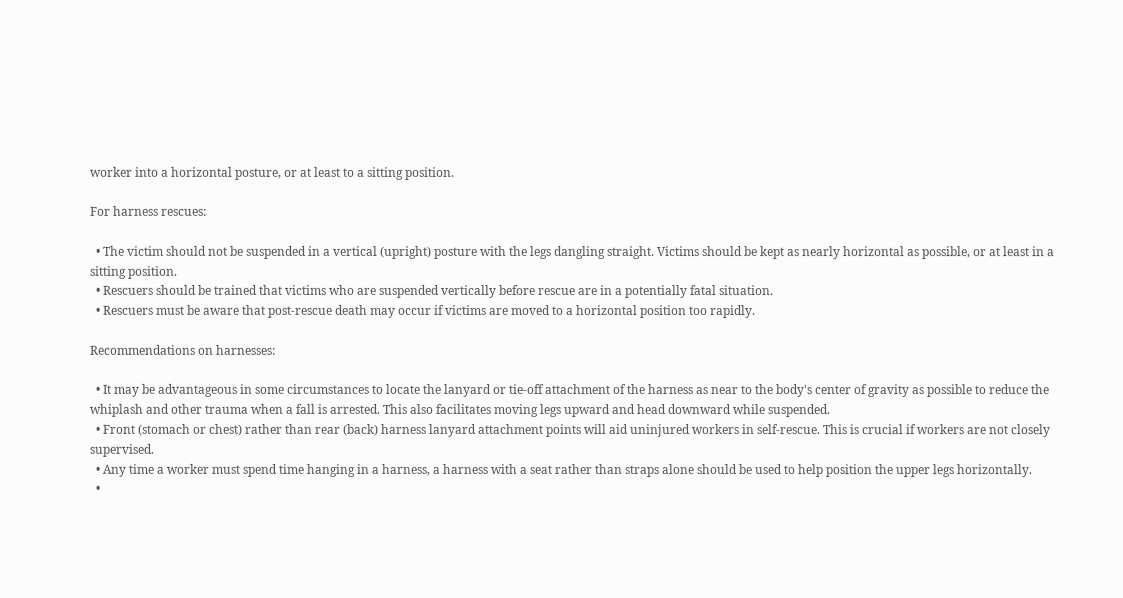worker into a horizontal posture, or at least to a sitting position.

For harness rescues:

  • The victim should not be suspended in a vertical (upright) posture with the legs dangling straight. Victims should be kept as nearly horizontal as possible, or at least in a sitting position.
  • Rescuers should be trained that victims who are suspended vertically before rescue are in a potentially fatal situation.
  • Rescuers must be aware that post-rescue death may occur if victims are moved to a horizontal position too rapidly.

Recommendations on harnesses:

  • It may be advantageous in some circumstances to locate the lanyard or tie-off attachment of the harness as near to the body's center of gravity as possible to reduce the whiplash and other trauma when a fall is arrested. This also facilitates moving legs upward and head downward while suspended.
  • Front (stomach or chest) rather than rear (back) harness lanyard attachment points will aid uninjured workers in self-rescue. This is crucial if workers are not closely supervised.
  • Any time a worker must spend time hanging in a harness, a harness with a seat rather than straps alone should be used to help position the upper legs horizontally.
  •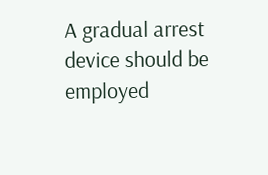A gradual arrest device should be employed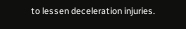to lessen deceleration injuries.